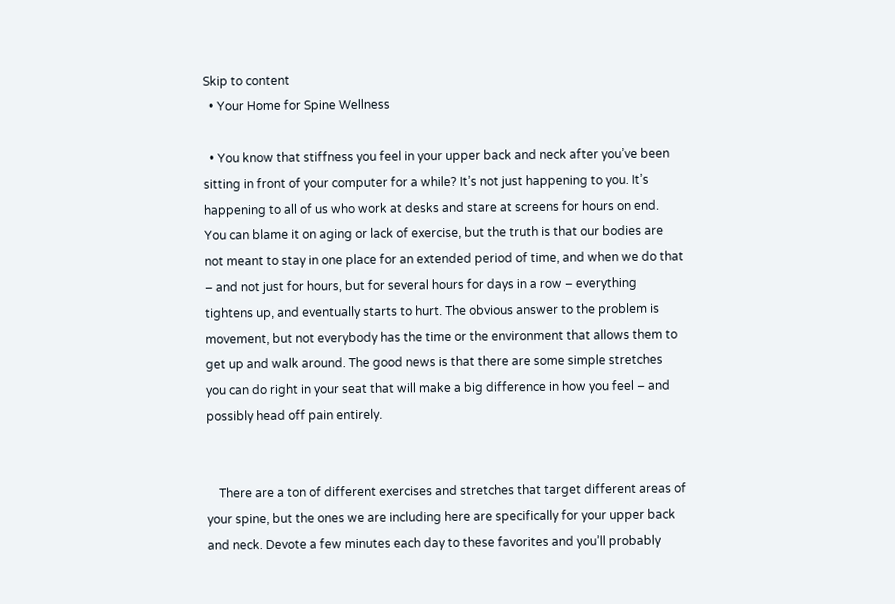Skip to content
  • Your Home for Spine Wellness

  • You know that stiffness you feel in your upper back and neck after you’ve been sitting in front of your computer for a while? It’s not just happening to you. It’s happening to all of us who work at desks and stare at screens for hours on end. You can blame it on aging or lack of exercise, but the truth is that our bodies are not meant to stay in one place for an extended period of time, and when we do that – and not just for hours, but for several hours for days in a row – everything tightens up, and eventually starts to hurt. The obvious answer to the problem is movement, but not everybody has the time or the environment that allows them to get up and walk around. The good news is that there are some simple stretches you can do right in your seat that will make a big difference in how you feel – and possibly head off pain entirely.


    There are a ton of different exercises and stretches that target different areas of your spine, but the ones we are including here are specifically for your upper back and neck. Devote a few minutes each day to these favorites and you’ll probably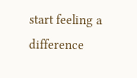start feeling a difference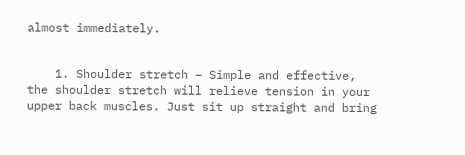almost immediately.


    1. Shoulder stretch – Simple and effective, the shoulder stretch will relieve tension in your upper back muscles. Just sit up straight and bring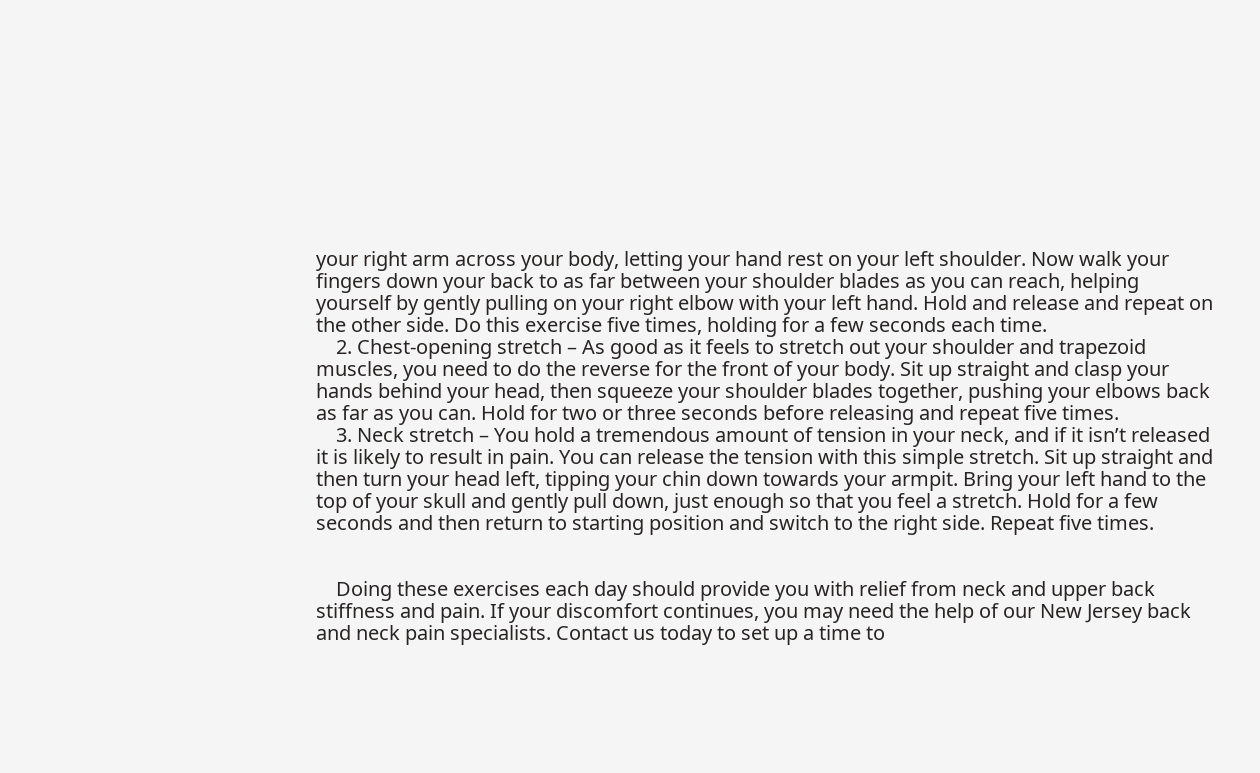your right arm across your body, letting your hand rest on your left shoulder. Now walk your fingers down your back to as far between your shoulder blades as you can reach, helping yourself by gently pulling on your right elbow with your left hand. Hold and release and repeat on the other side. Do this exercise five times, holding for a few seconds each time.
    2. Chest-opening stretch – As good as it feels to stretch out your shoulder and trapezoid muscles, you need to do the reverse for the front of your body. Sit up straight and clasp your hands behind your head, then squeeze your shoulder blades together, pushing your elbows back as far as you can. Hold for two or three seconds before releasing and repeat five times.
    3. Neck stretch – You hold a tremendous amount of tension in your neck, and if it isn’t released it is likely to result in pain. You can release the tension with this simple stretch. Sit up straight and then turn your head left, tipping your chin down towards your armpit. Bring your left hand to the top of your skull and gently pull down, just enough so that you feel a stretch. Hold for a few seconds and then return to starting position and switch to the right side. Repeat five times.


    Doing these exercises each day should provide you with relief from neck and upper back stiffness and pain. If your discomfort continues, you may need the help of our New Jersey back and neck pain specialists. Contact us today to set up a time to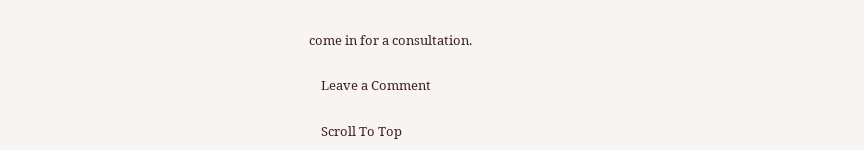come in for a consultation.

    Leave a Comment

    Scroll To Top